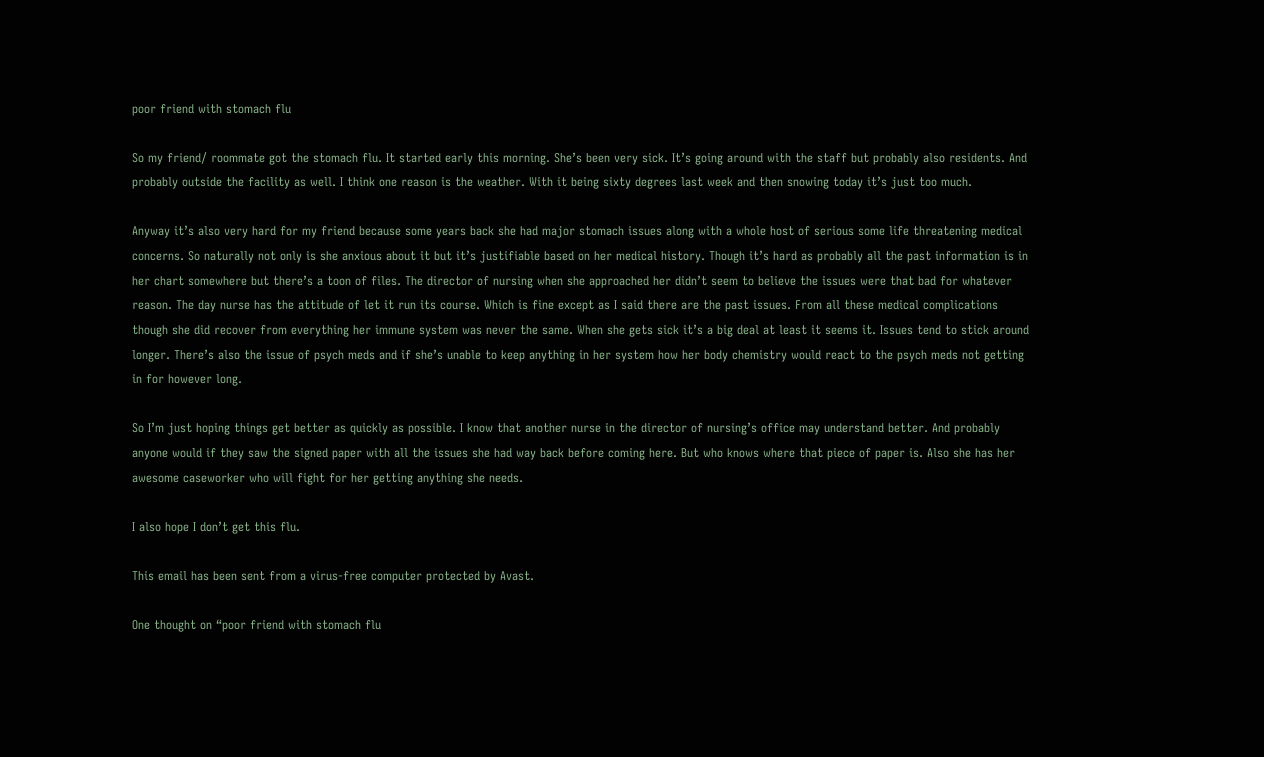poor friend with stomach flu

So my friend/ roommate got the stomach flu. It started early this morning. She’s been very sick. It’s going around with the staff but probably also residents. And probably outside the facility as well. I think one reason is the weather. With it being sixty degrees last week and then snowing today it’s just too much.

Anyway it’s also very hard for my friend because some years back she had major stomach issues along with a whole host of serious some life threatening medical concerns. So naturally not only is she anxious about it but it’s justifiable based on her medical history. Though it’s hard as probably all the past information is in her chart somewhere but there’s a toon of files. The director of nursing when she approached her didn’t seem to believe the issues were that bad for whatever reason. The day nurse has the attitude of let it run its course. Which is fine except as I said there are the past issues. From all these medical complications though she did recover from everything her immune system was never the same. When she gets sick it’s a big deal at least it seems it. Issues tend to stick around longer. There’s also the issue of psych meds and if she’s unable to keep anything in her system how her body chemistry would react to the psych meds not getting in for however long.

So I’m just hoping things get better as quickly as possible. I know that another nurse in the director of nursing’s office may understand better. And probably anyone would if they saw the signed paper with all the issues she had way back before coming here. But who knows where that piece of paper is. Also she has her awesome caseworker who will fight for her getting anything she needs.

I also hope I don’t get this flu.

This email has been sent from a virus-free computer protected by Avast.

One thought on “poor friend with stomach flu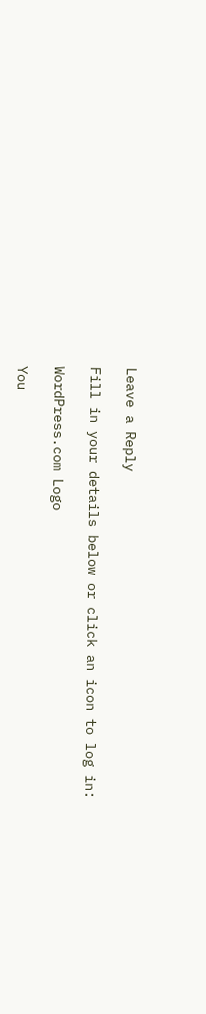Leave a Reply

Fill in your details below or click an icon to log in:

WordPress.com Logo

You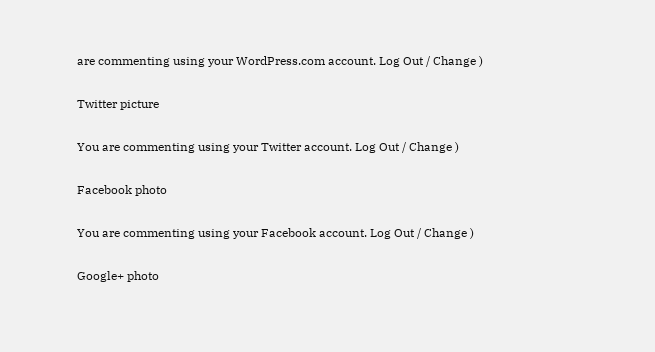are commenting using your WordPress.com account. Log Out / Change )

Twitter picture

You are commenting using your Twitter account. Log Out / Change )

Facebook photo

You are commenting using your Facebook account. Log Out / Change )

Google+ photo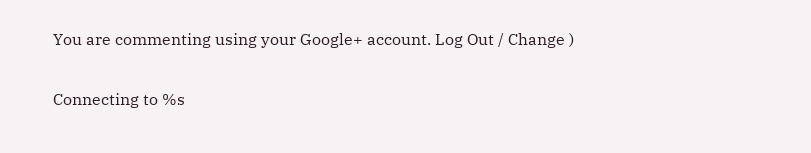You are commenting using your Google+ account. Log Out / Change )

Connecting to %s